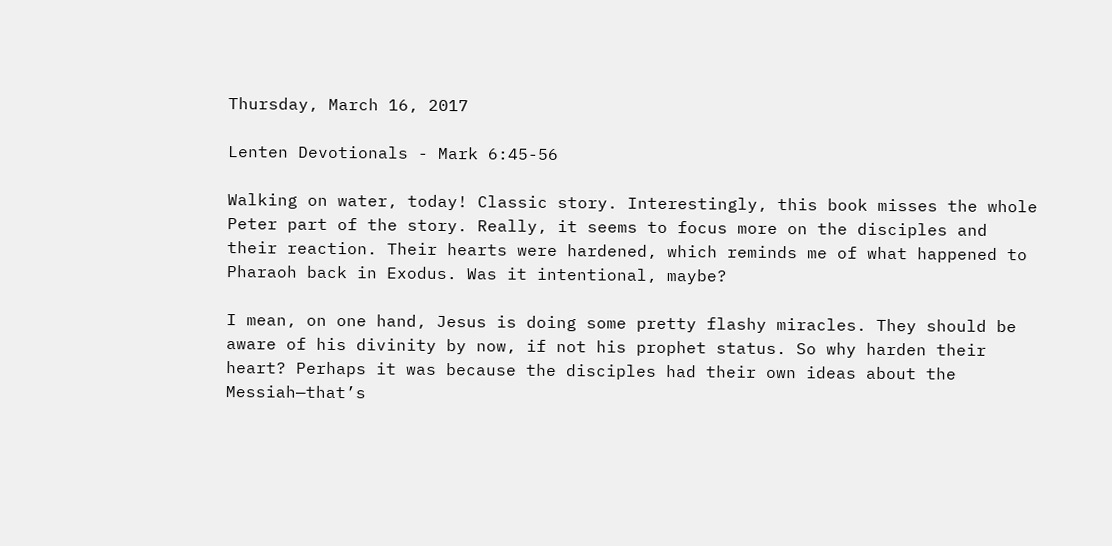Thursday, March 16, 2017

Lenten Devotionals - Mark 6:45-56

Walking on water, today! Classic story. Interestingly, this book misses the whole Peter part of the story. Really, it seems to focus more on the disciples and their reaction. Their hearts were hardened, which reminds me of what happened to Pharaoh back in Exodus. Was it intentional, maybe?

I mean, on one hand, Jesus is doing some pretty flashy miracles. They should be aware of his divinity by now, if not his prophet status. So why harden their heart? Perhaps it was because the disciples had their own ideas about the Messiah—that’s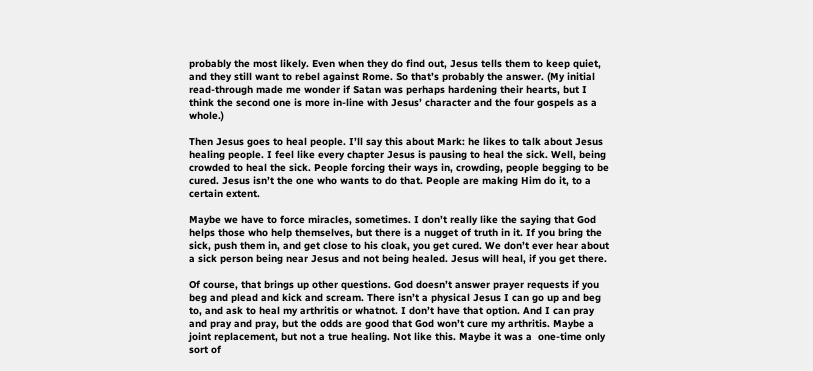probably the most likely. Even when they do find out, Jesus tells them to keep quiet, and they still want to rebel against Rome. So that’s probably the answer. (My initial read-through made me wonder if Satan was perhaps hardening their hearts, but I think the second one is more in-line with Jesus’ character and the four gospels as a whole.)

Then Jesus goes to heal people. I’ll say this about Mark: he likes to talk about Jesus healing people. I feel like every chapter Jesus is pausing to heal the sick. Well, being crowded to heal the sick. People forcing their ways in, crowding, people begging to be cured. Jesus isn’t the one who wants to do that. People are making Him do it, to a certain extent.

Maybe we have to force miracles, sometimes. I don’t really like the saying that God helps those who help themselves, but there is a nugget of truth in it. If you bring the sick, push them in, and get close to his cloak, you get cured. We don’t ever hear about a sick person being near Jesus and not being healed. Jesus will heal, if you get there.

Of course, that brings up other questions. God doesn’t answer prayer requests if you beg and plead and kick and scream. There isn’t a physical Jesus I can go up and beg to, and ask to heal my arthritis or whatnot. I don’t have that option. And I can pray and pray and pray, but the odds are good that God won’t cure my arthritis. Maybe a joint replacement, but not a true healing. Not like this. Maybe it was a  one-time only sort of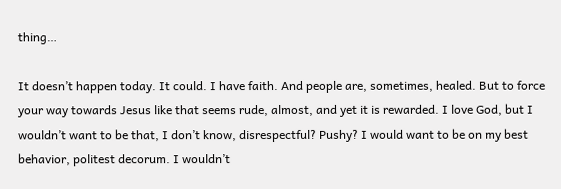thing…

It doesn’t happen today. It could. I have faith. And people are, sometimes, healed. But to force your way towards Jesus like that seems rude, almost, and yet it is rewarded. I love God, but I wouldn’t want to be that, I don’t know, disrespectful? Pushy? I would want to be on my best behavior, politest decorum. I wouldn’t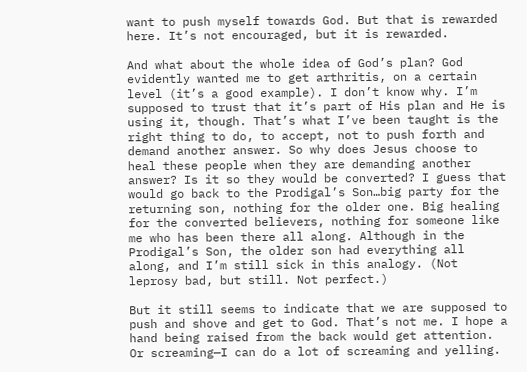want to push myself towards God. But that is rewarded here. It’s not encouraged, but it is rewarded.

And what about the whole idea of God’s plan? God evidently wanted me to get arthritis, on a certain level (it’s a good example). I don’t know why. I’m supposed to trust that it’s part of His plan and He is using it, though. That’s what I’ve been taught is the right thing to do, to accept, not to push forth and demand another answer. So why does Jesus choose to heal these people when they are demanding another answer? Is it so they would be converted? I guess that would go back to the Prodigal’s Son…big party for the returning son, nothing for the older one. Big healing for the converted believers, nothing for someone like me who has been there all along. Although in the Prodigal’s Son, the older son had everything all along, and I’m still sick in this analogy. (Not leprosy bad, but still. Not perfect.)

But it still seems to indicate that we are supposed to push and shove and get to God. That’s not me. I hope a hand being raised from the back would get attention. Or screaming—I can do a lot of screaming and yelling.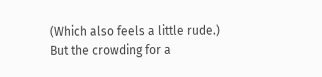(Which also feels a little rude.) But the crowding for a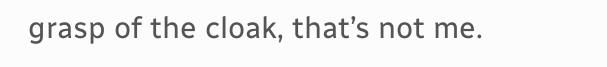grasp of the cloak, that’s not me.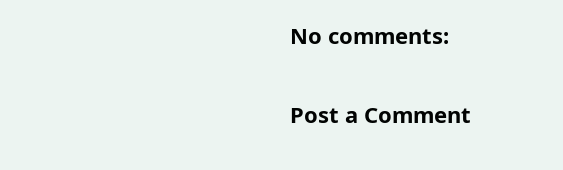No comments:

Post a Comment